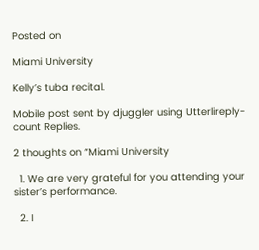Posted on

Miami University

Kelly’s tuba recital.

Mobile post sent by djuggler using Utterlireply-count Replies.

2 thoughts on “Miami University

  1. We are very grateful for you attending your sister’s performance.

  2. I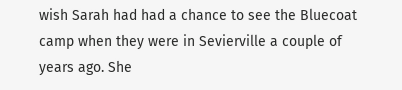wish Sarah had had a chance to see the Bluecoat camp when they were in Sevierville a couple of years ago. She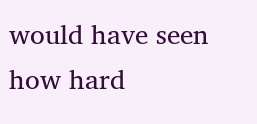would have seen how hard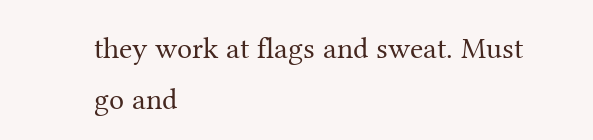they work at flags and sweat. Must go and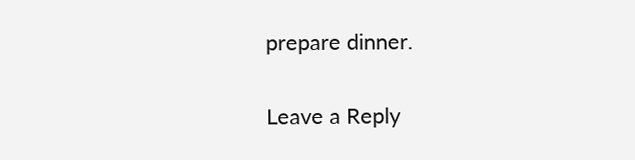prepare dinner.

Leave a Reply